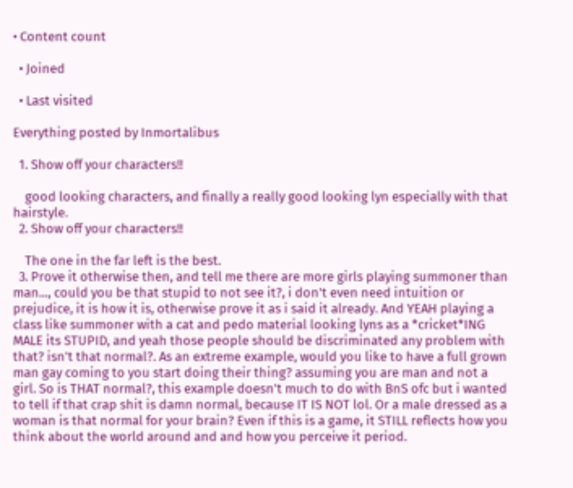• Content count

  • Joined

  • Last visited

Everything posted by Inmortalibus

  1. Show off your characters!!

    good looking characters, and finally a really good looking lyn especially with that hairstyle.
  2. Show off your characters!!

    The one in the far left is the best.
  3. Prove it otherwise then, and tell me there are more girls playing summoner than man..., could you be that stupid to not see it?, i don't even need intuition or prejudice, it is how it is, otherwise prove it as i said it already. And YEAH playing a class like summoner with a cat and pedo material looking lyns as a *cricket*ING MALE its STUPID, and yeah those people should be discriminated any problem with that? isn't that normal?. As an extreme example, would you like to have a full grown man gay coming to you start doing their thing? assuming you are man and not a girl. So is THAT normal?, this example doesn't much to do with BnS ofc but i wanted to tell if that crap shit is damn normal, because IT IS NOT lol. Or a male dressed as a woman is that normal for your brain? Even if this is a game, it STILL reflects how you think about the world around and and how you perceive it period.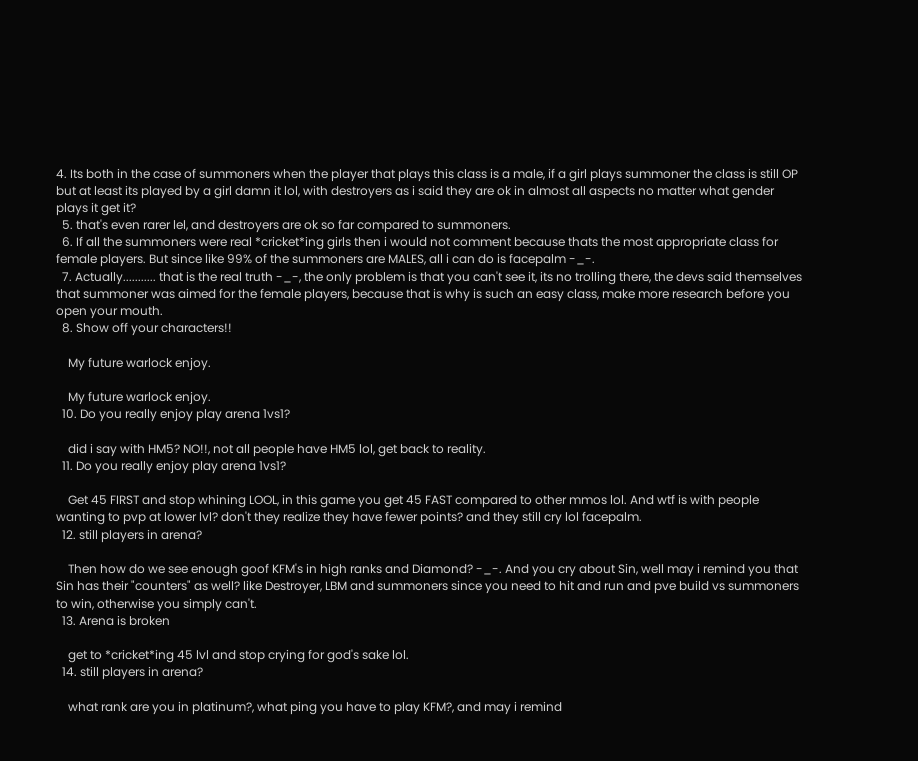4. Its both in the case of summoners when the player that plays this class is a male, if a girl plays summoner the class is still OP but at least its played by a girl damn it lol, with destroyers as i said they are ok in almost all aspects no matter what gender plays it get it?
  5. that's even rarer lel, and destroyers are ok so far compared to summoners.
  6. If all the summoners were real *cricket*ing girls then i would not comment because thats the most appropriate class for female players. But since like 99% of the summoners are MALES, all i can do is facepalm -_-.
  7. Actually........... that is the real truth -_-, the only problem is that you can't see it, its no trolling there, the devs said themselves that summoner was aimed for the female players, because that is why is such an easy class, make more research before you open your mouth.
  8. Show off your characters!!

    My future warlock enjoy.

    My future warlock enjoy.
  10. Do you really enjoy play arena 1vs1?

    did i say with HM5? NO!!, not all people have HM5 lol, get back to reality.
  11. Do you really enjoy play arena 1vs1?

    Get 45 FIRST and stop whining LOOL, in this game you get 45 FAST compared to other mmos lol. And wtf is with people wanting to pvp at lower lvl? don't they realize they have fewer points? and they still cry lol facepalm.
  12. still players in arena?

    Then how do we see enough goof KFM's in high ranks and Diamond? -_-. And you cry about Sin, well may i remind you that Sin has their "counters" as well? like Destroyer, LBM and summoners since you need to hit and run and pve build vs summoners to win, otherwise you simply can't.
  13. Arena is broken

    get to *cricket*ing 45 lvl and stop crying for god's sake lol.
  14. still players in arena?

    what rank are you in platinum?, what ping you have to play KFM?, and may i remind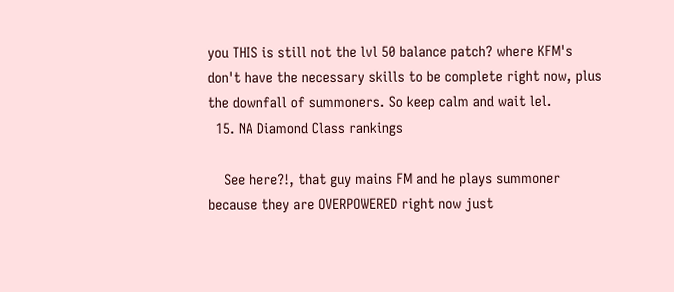you THIS is still not the lvl 50 balance patch? where KFM's don't have the necessary skills to be complete right now, plus the downfall of summoners. So keep calm and wait lel.
  15. NA Diamond Class rankings

    See here?!, that guy mains FM and he plays summoner because they are OVERPOWERED right now just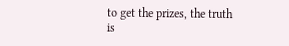to get the prizes, the truth is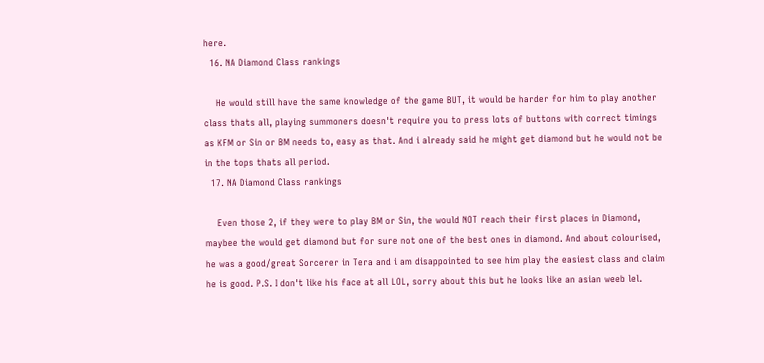here.
  16. NA Diamond Class rankings

    He would still have the same knowledge of the game BUT, it would be harder for him to play another class thats all, playing summoners doesn't require you to press lots of buttons with correct timings as KFM or Sin or BM needs to, easy as that. And i already said he might get diamond but he would not be in the tops thats all period.
  17. NA Diamond Class rankings

    Even those 2, if they were to play BM or Sin, the would NOT reach their first places in Diamond, maybee the would get diamond but for sure not one of the best ones in diamond. And about colourised, he was a good/great Sorcerer in Tera and i am disappointed to see him play the easiest class and claim he is good. P.S. I don't like his face at all LOL, sorry about this but he looks like an asian weeb lel.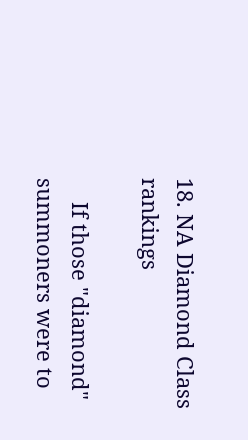18. NA Diamond Class rankings

    If those "diamond" summoners were to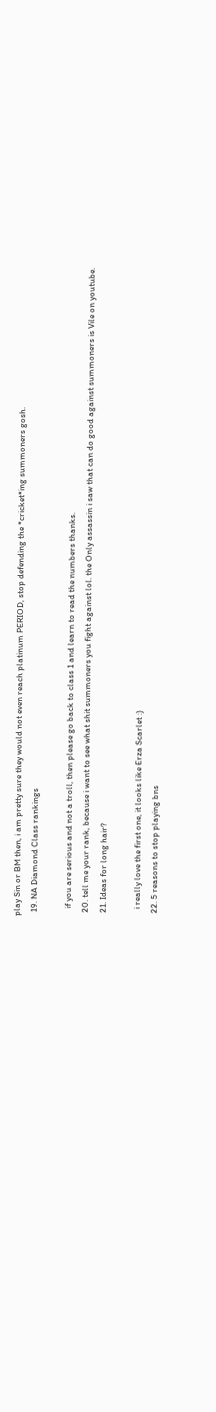play Sin or BM then, i am pretty sure they would not even reach platinum PERIOD, stop defending the *cricket*ing summoners gosh.
  19. NA Diamond Class rankings

    if you are serious and not a troll, then please go back to class 1 and learn to read the numbers thanks.
  20. tell me your rank, because i want to see what shit summoners you fight against lol. the Only assassin i saw that can do good against summoners is Vile on youtube.
  21. Ideas for long hair?

    i really love the first one, it looks like Erza Scarlet :)
  22. 5 reasons to stop playing bns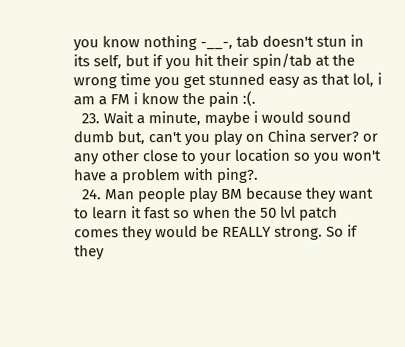you know nothing -__-, tab doesn't stun in its self, but if you hit their spin/tab at the wrong time you get stunned easy as that lol, i am a FM i know the pain :(.
  23. Wait a minute, maybe i would sound dumb but, can't you play on China server? or any other close to your location so you won't have a problem with ping?.
  24. Man people play BM because they want to learn it fast so when the 50 lvl patch comes they would be REALLY strong. So if they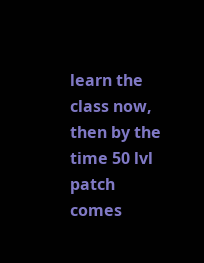learn the class now, then by the time 50 lvl patch comes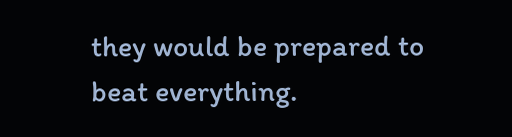they would be prepared to beat everything.